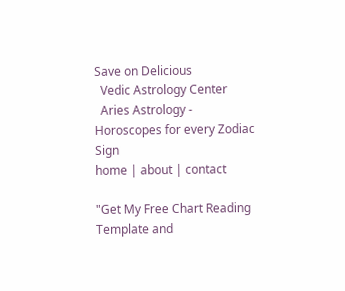Save on Delicious
  Vedic Astrology Center
  Aries Astrology - Horoscopes for every Zodiac Sign
home | about | contact

"Get My Free Chart Reading Template and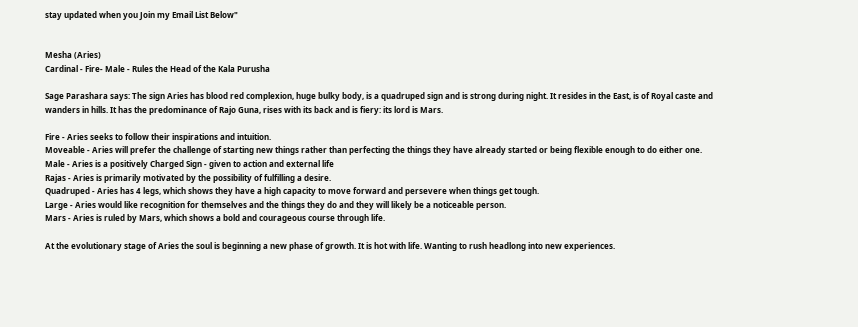stay updated when you Join my Email List Below"


Mesha (Aries)
Cardinal - Fire- Male - Rules the Head of the Kala Purusha

Sage Parashara says: The sign Aries has blood red complexion, huge bulky body, is a quadruped sign and is strong during night. It resides in the East, is of Royal caste and wanders in hills. It has the predominance of Rajo Guna, rises with its back and is fiery: its lord is Mars.

Fire - Aries seeks to follow their inspirations and intuition.
Moveable - Aries will prefer the challenge of starting new things rather than perfecting the things they have already started or being flexible enough to do either one.
Male - Aries is a positively Charged Sign - given to action and external life
Rajas - Aries is primarily motivated by the possibility of fulfilling a desire.
Quadruped - Aries has 4 legs, which shows they have a high capacity to move forward and persevere when things get tough.
Large - Aries would like recognition for themselves and the things they do and they will likely be a noticeable person.
Mars - Aries is ruled by Mars, which shows a bold and courageous course through life.

At the evolutionary stage of Aries the soul is beginning a new phase of growth. It is hot with life. Wanting to rush headlong into new experiences.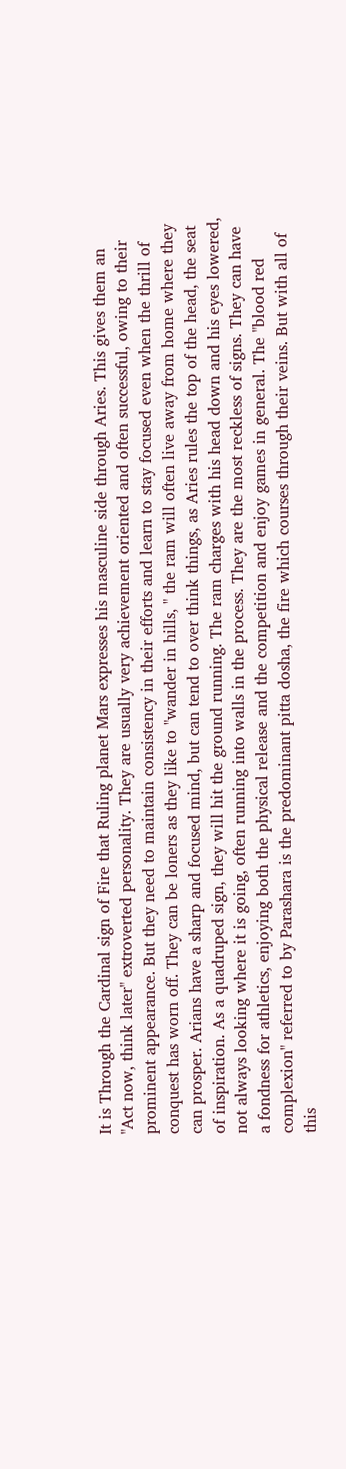It is Through the Cardinal sign of Fire that Ruling planet Mars expresses his masculine side through Aries. This gives them an "Act now, think later" extroverted personality. They are usually very achievement oriented and often successful, owing to their prominent appearance. But they need to maintain consistency in their efforts and learn to stay focused even when the thrill of conquest has worn off. They can be loners as they like to "wander in hills, " the ram will often live away from home where they can prosper. Arians have a sharp and focused mind, but can tend to over think things, as Aries rules the top of the head, the seat of inspiration. As a quadruped sign, they will hit the ground running. The ram charges with his head down and his eyes lowered, not always looking where it is going, often running into walls in the process. They are the most reckless of signs. They can have a fondness for athletics, enjoying both the physical release and the competition and enjoy games in general. The "blood red complexion" referred to by Parashara is the predominant pitta dosha, the fire which courses through their veins. But with all of this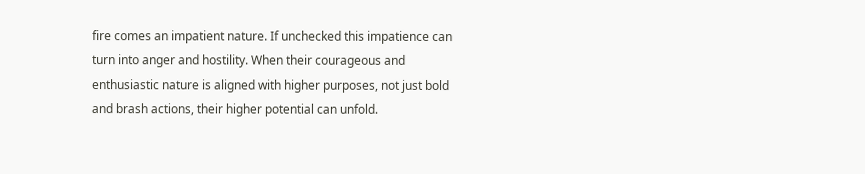fire comes an impatient nature. If unchecked this impatience can turn into anger and hostility. When their courageous and enthusiastic nature is aligned with higher purposes, not just bold and brash actions, their higher potential can unfold.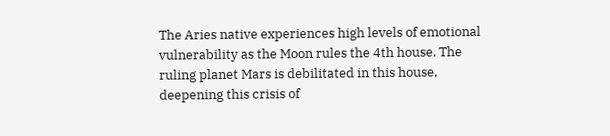The Aries native experiences high levels of emotional vulnerability as the Moon rules the 4th house. The ruling planet Mars is debilitated in this house, deepening this crisis of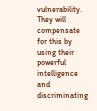vulnerability. They will compensate for this by using their powerful intelligence and discriminating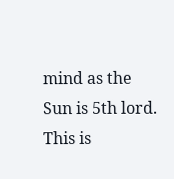mind as the Sun is 5th lord. This is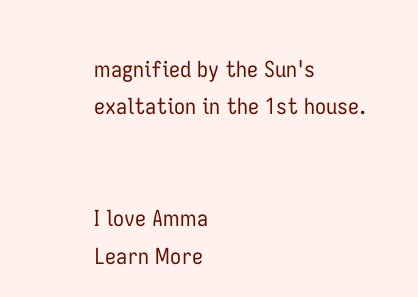magnified by the Sun's exaltation in the 1st house.


I love Amma
Learn More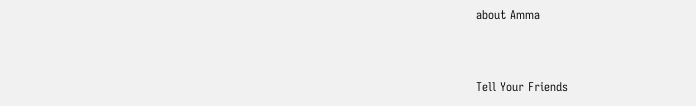about Amma


Tell Your Friends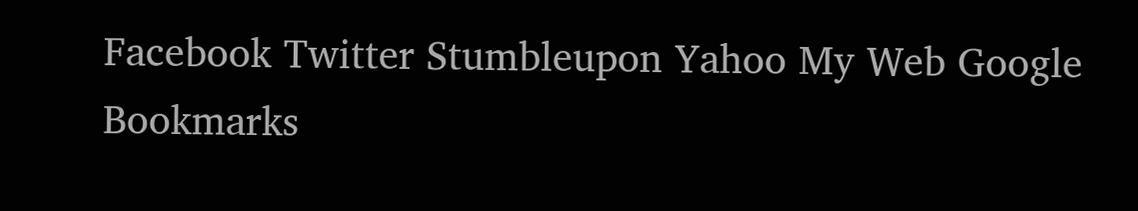Facebook Twitter Stumbleupon Yahoo My Web Google Bookmarks